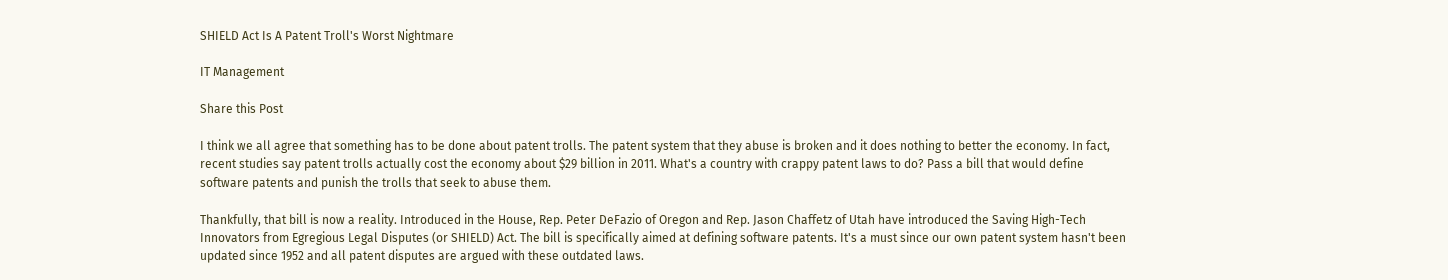SHIELD Act Is A Patent Troll's Worst Nightmare

IT Management

Share this Post

I think we all agree that something has to be done about patent trolls. The patent system that they abuse is broken and it does nothing to better the economy. In fact, recent studies say patent trolls actually cost the economy about $29 billion in 2011. What's a country with crappy patent laws to do? Pass a bill that would define software patents and punish the trolls that seek to abuse them.

Thankfully, that bill is now a reality. Introduced in the House, Rep. Peter DeFazio of Oregon and Rep. Jason Chaffetz of Utah have introduced the Saving High-Tech Innovators from Egregious Legal Disputes (or SHIELD) Act. The bill is specifically aimed at defining software patents. It's a must since our own patent system hasn't been updated since 1952 and all patent disputes are argued with these outdated laws.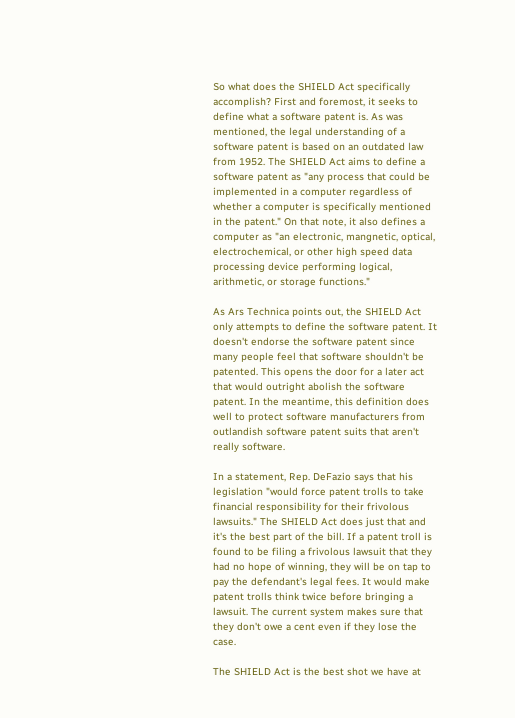So what does the SHIELD Act specifically accomplish? First and foremost, it seeks to define what a software patent is. As was mentioned, the legal understanding of a software patent is based on an outdated law from 1952. The SHIELD Act aims to define a software patent as "any process that could be implemented in a computer regardless of whether a computer is specifically mentioned in the patent." On that note, it also defines a computer as "an electronic, mangnetic, optical, electrochemical, or other high speed data processing device performing logical, arithmetic, or storage functions."

As Ars Technica points out, the SHIELD Act only attempts to define the software patent. It doesn't endorse the software patent since many people feel that software shouldn't be patented. This opens the door for a later act that would outright abolish the software patent. In the meantime, this definition does well to protect software manufacturers from outlandish software patent suits that aren't really software.

In a statement, Rep. DeFazio says that his legislation "would force patent trolls to take financial responsibility for their frivolous lawsuits." The SHIELD Act does just that and it's the best part of the bill. If a patent troll is found to be filing a frivolous lawsuit that they had no hope of winning, they will be on tap to pay the defendant's legal fees. It would make patent trolls think twice before bringing a lawsuit. The current system makes sure that they don't owe a cent even if they lose the case.

The SHIELD Act is the best shot we have at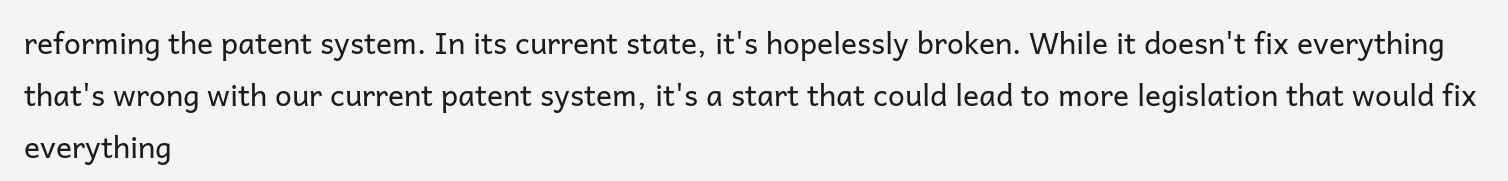reforming the patent system. In its current state, it's hopelessly broken. While it doesn't fix everything that's wrong with our current patent system, it's a start that could lead to more legislation that would fix everything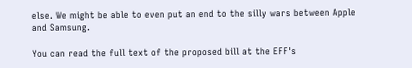else. We might be able to even put an end to the silly wars between Apple and Samsung.

You can read the full text of the proposed bill at the EFF's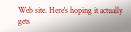Web site. Here's hoping it actually gets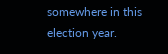somewhere in this election year.